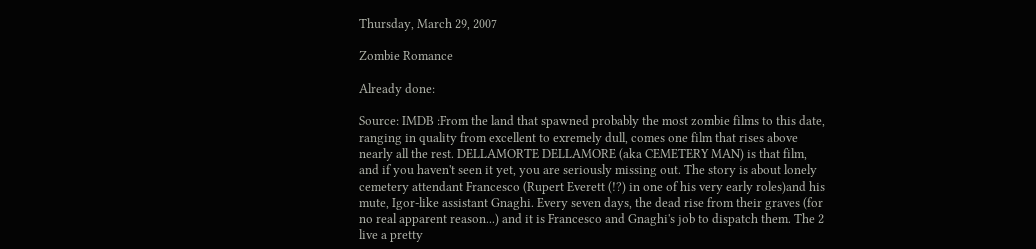Thursday, March 29, 2007

Zombie Romance

Already done:

Source: IMDB :From the land that spawned probably the most zombie films to this date, ranging in quality from excellent to exremely dull, comes one film that rises above nearly all the rest. DELLAMORTE DELLAMORE (aka CEMETERY MAN) is that film, and if you haven't seen it yet, you are seriously missing out. The story is about lonely cemetery attendant Francesco (Rupert Everett (!?) in one of his very early roles)and his mute, Igor-like assistant Gnaghi. Every seven days, the dead rise from their graves (for no real apparent reason...) and it is Francesco and Gnaghi's job to dispatch them. The 2 live a pretty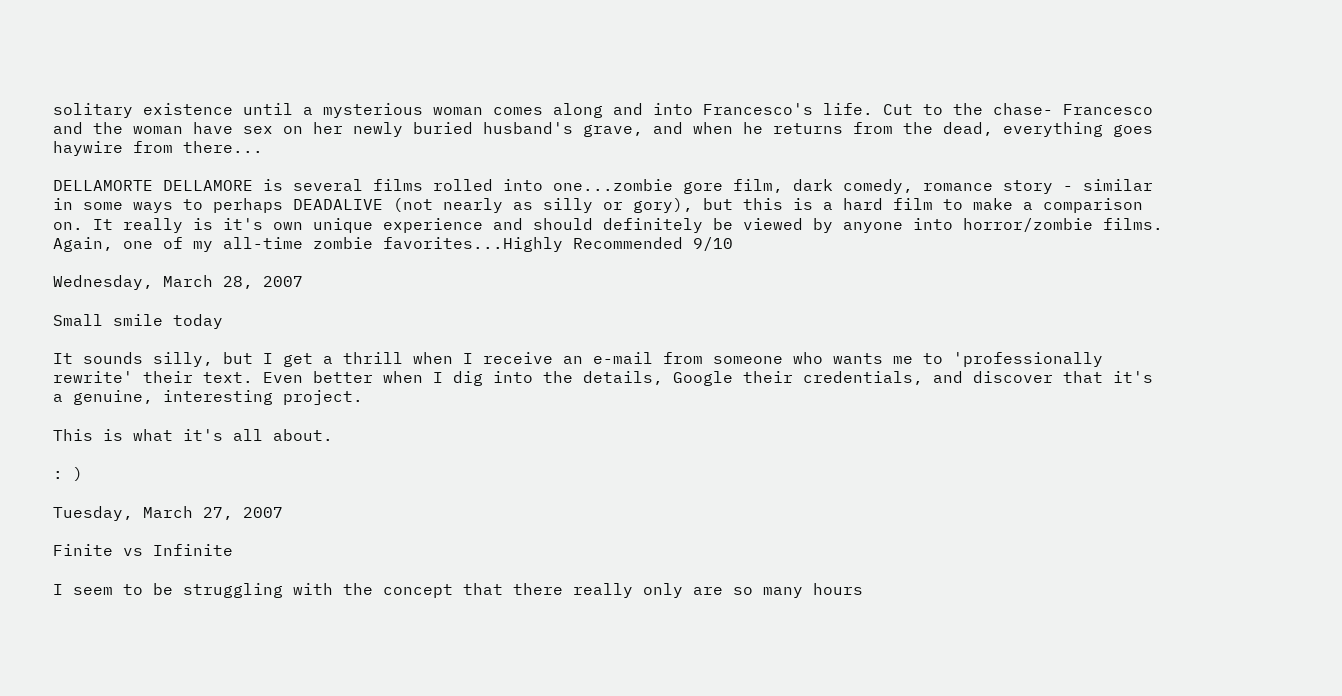solitary existence until a mysterious woman comes along and into Francesco's life. Cut to the chase- Francesco and the woman have sex on her newly buried husband's grave, and when he returns from the dead, everything goes haywire from there...

DELLAMORTE DELLAMORE is several films rolled into one...zombie gore film, dark comedy, romance story - similar in some ways to perhaps DEADALIVE (not nearly as silly or gory), but this is a hard film to make a comparison on. It really is it's own unique experience and should definitely be viewed by anyone into horror/zombie films. Again, one of my all-time zombie favorites...Highly Recommended 9/10

Wednesday, March 28, 2007

Small smile today

It sounds silly, but I get a thrill when I receive an e-mail from someone who wants me to 'professionally rewrite' their text. Even better when I dig into the details, Google their credentials, and discover that it's a genuine, interesting project.

This is what it's all about.

: )

Tuesday, March 27, 2007

Finite vs Infinite

I seem to be struggling with the concept that there really only are so many hours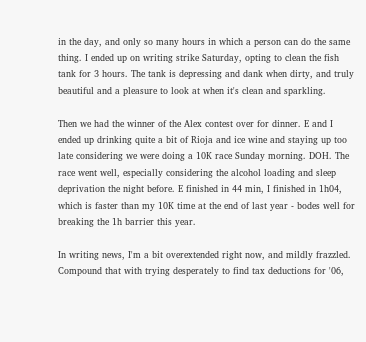in the day, and only so many hours in which a person can do the same thing. I ended up on writing strike Saturday, opting to clean the fish tank for 3 hours. The tank is depressing and dank when dirty, and truly beautiful and a pleasure to look at when it's clean and sparkling.

Then we had the winner of the Alex contest over for dinner. E and I ended up drinking quite a bit of Rioja and ice wine and staying up too late considering we were doing a 10K race Sunday morning. DOH. The race went well, especially considering the alcohol loading and sleep deprivation the night before. E finished in 44 min, I finished in 1h04, which is faster than my 10K time at the end of last year - bodes well for breaking the 1h barrier this year.

In writing news, I'm a bit overextended right now, and mildly frazzled. Compound that with trying desperately to find tax deductions for '06,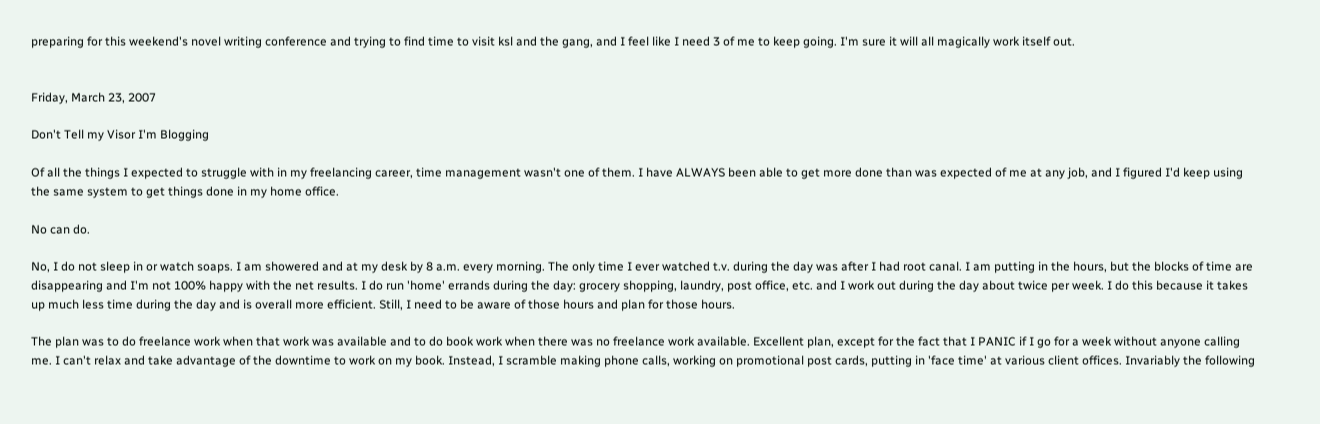preparing for this weekend's novel writing conference and trying to find time to visit ksl and the gang, and I feel like I need 3 of me to keep going. I'm sure it will all magically work itself out.


Friday, March 23, 2007

Don't Tell my Visor I'm Blogging

Of all the things I expected to struggle with in my freelancing career, time management wasn't one of them. I have ALWAYS been able to get more done than was expected of me at any job, and I figured I'd keep using the same system to get things done in my home office.

No can do.

No, I do not sleep in or watch soaps. I am showered and at my desk by 8 a.m. every morning. The only time I ever watched t.v. during the day was after I had root canal. I am putting in the hours, but the blocks of time are disappearing and I'm not 100% happy with the net results. I do run 'home' errands during the day: grocery shopping, laundry, post office, etc. and I work out during the day about twice per week. I do this because it takes up much less time during the day and is overall more efficient. Still, I need to be aware of those hours and plan for those hours.

The plan was to do freelance work when that work was available and to do book work when there was no freelance work available. Excellent plan, except for the fact that I PANIC if I go for a week without anyone calling me. I can't relax and take advantage of the downtime to work on my book. Instead, I scramble making phone calls, working on promotional post cards, putting in 'face time' at various client offices. Invariably the following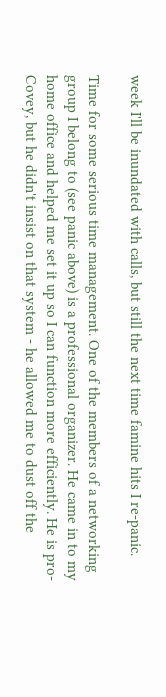week I'll be inundated with calls, but still the next time famine hits I re-panic.

Time for some serious time management. One of the members of a networking group I belong to (see panic above) is a professional organizer. He came in to my home office and helped me set it up so I can function more efficiently. He is pro-Covey, but he didn't insist on that system - he allowed me to dust off the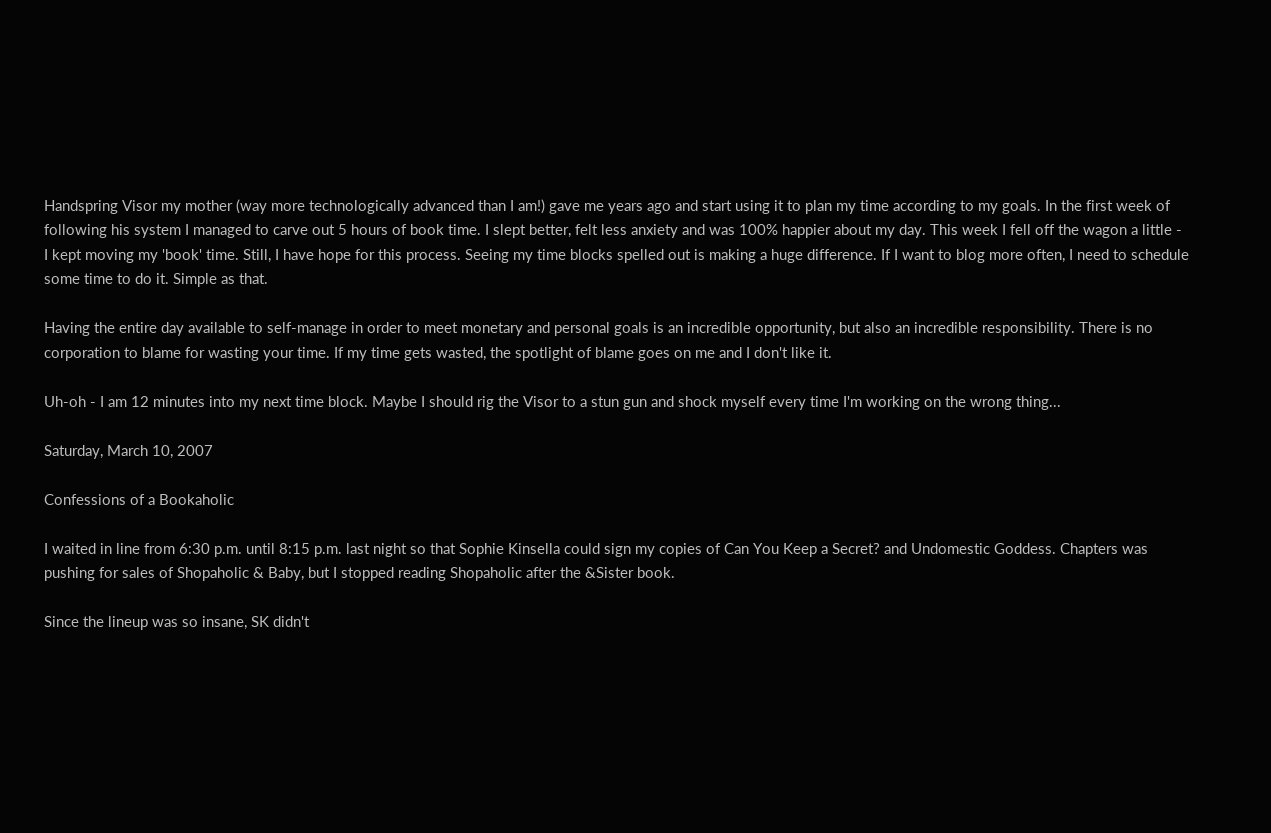Handspring Visor my mother (way more technologically advanced than I am!) gave me years ago and start using it to plan my time according to my goals. In the first week of following his system I managed to carve out 5 hours of book time. I slept better, felt less anxiety and was 100% happier about my day. This week I fell off the wagon a little - I kept moving my 'book' time. Still, I have hope for this process. Seeing my time blocks spelled out is making a huge difference. If I want to blog more often, I need to schedule some time to do it. Simple as that.

Having the entire day available to self-manage in order to meet monetary and personal goals is an incredible opportunity, but also an incredible responsibility. There is no corporation to blame for wasting your time. If my time gets wasted, the spotlight of blame goes on me and I don't like it.

Uh-oh - I am 12 minutes into my next time block. Maybe I should rig the Visor to a stun gun and shock myself every time I'm working on the wrong thing...

Saturday, March 10, 2007

Confessions of a Bookaholic

I waited in line from 6:30 p.m. until 8:15 p.m. last night so that Sophie Kinsella could sign my copies of Can You Keep a Secret? and Undomestic Goddess. Chapters was pushing for sales of Shopaholic & Baby, but I stopped reading Shopaholic after the &Sister book.

Since the lineup was so insane, SK didn't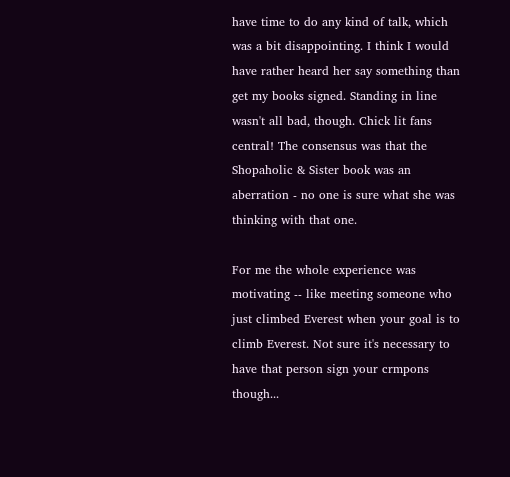have time to do any kind of talk, which was a bit disappointing. I think I would have rather heard her say something than get my books signed. Standing in line wasn't all bad, though. Chick lit fans central! The consensus was that the Shopaholic & Sister book was an aberration - no one is sure what she was thinking with that one.

For me the whole experience was motivating -- like meeting someone who just climbed Everest when your goal is to climb Everest. Not sure it's necessary to have that person sign your crmpons though...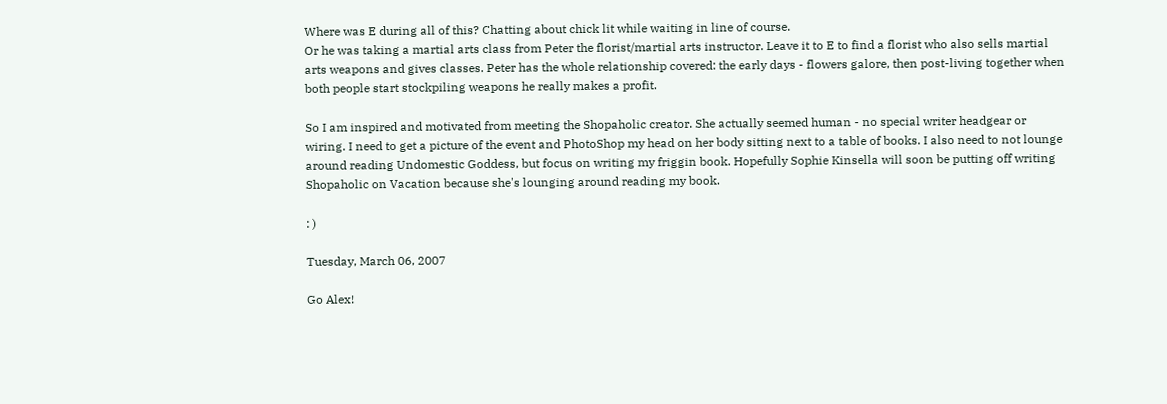Where was E during all of this? Chatting about chick lit while waiting in line of course.
Or he was taking a martial arts class from Peter the florist/martial arts instructor. Leave it to E to find a florist who also sells martial arts weapons and gives classes. Peter has the whole relationship covered: the early days - flowers galore, then post-living together when both people start stockpiling weapons he really makes a profit.

So I am inspired and motivated from meeting the Shopaholic creator. She actually seemed human - no special writer headgear or wiring. I need to get a picture of the event and PhotoShop my head on her body sitting next to a table of books. I also need to not lounge around reading Undomestic Goddess, but focus on writing my friggin book. Hopefully Sophie Kinsella will soon be putting off writing Shopaholic on Vacation because she's lounging around reading my book.

: )

Tuesday, March 06, 2007

Go Alex!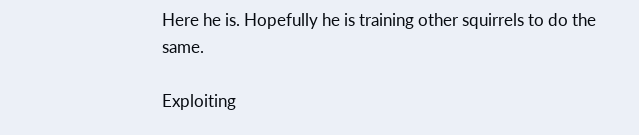Here he is. Hopefully he is training other squirrels to do the same.

Exploiting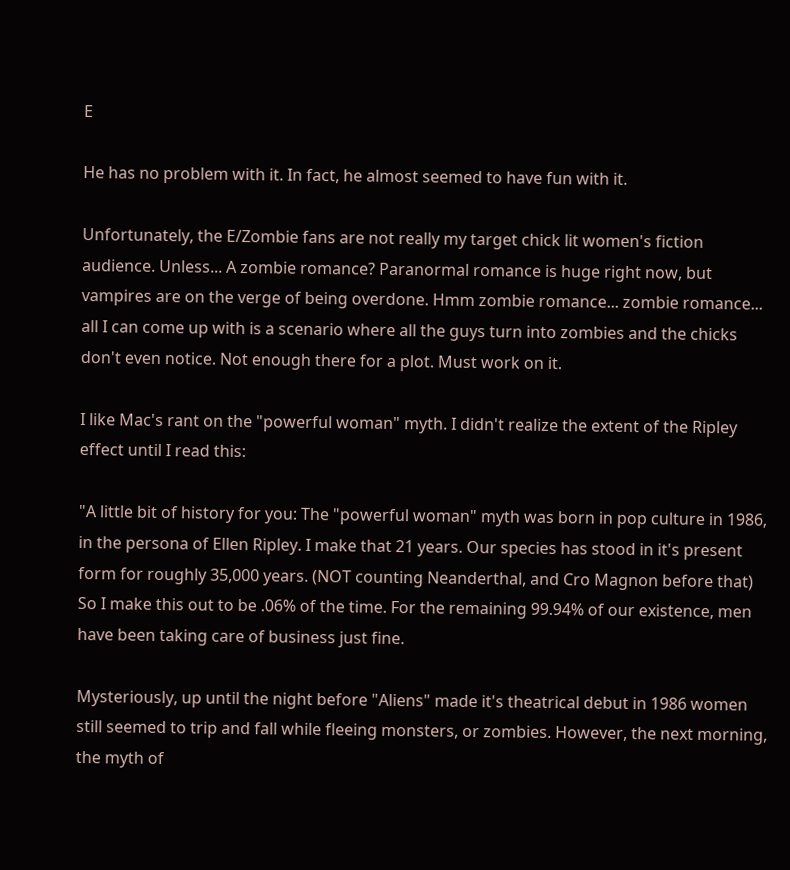E

He has no problem with it. In fact, he almost seemed to have fun with it.

Unfortunately, the E/Zombie fans are not really my target chick lit women's fiction audience. Unless... A zombie romance? Paranormal romance is huge right now, but vampires are on the verge of being overdone. Hmm zombie romance... zombie romance... all I can come up with is a scenario where all the guys turn into zombies and the chicks don't even notice. Not enough there for a plot. Must work on it.

I like Mac's rant on the "powerful woman" myth. I didn't realize the extent of the Ripley effect until I read this:

"A little bit of history for you: The "powerful woman" myth was born in pop culture in 1986, in the persona of Ellen Ripley. I make that 21 years. Our species has stood in it's present form for roughly 35,000 years. (NOT counting Neanderthal, and Cro Magnon before that) So I make this out to be .06% of the time. For the remaining 99.94% of our existence, men have been taking care of business just fine.

Mysteriously, up until the night before "Aliens" made it's theatrical debut in 1986 women still seemed to trip and fall while fleeing monsters, or zombies. However, the next morning, the myth of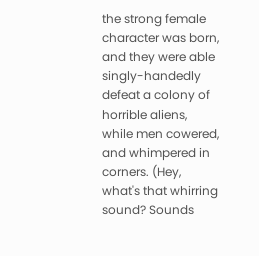the strong female character was born, and they were able singly-handedly defeat a colony of horrible aliens, while men cowered, and whimpered in corners. (Hey, what's that whirring sound? Sounds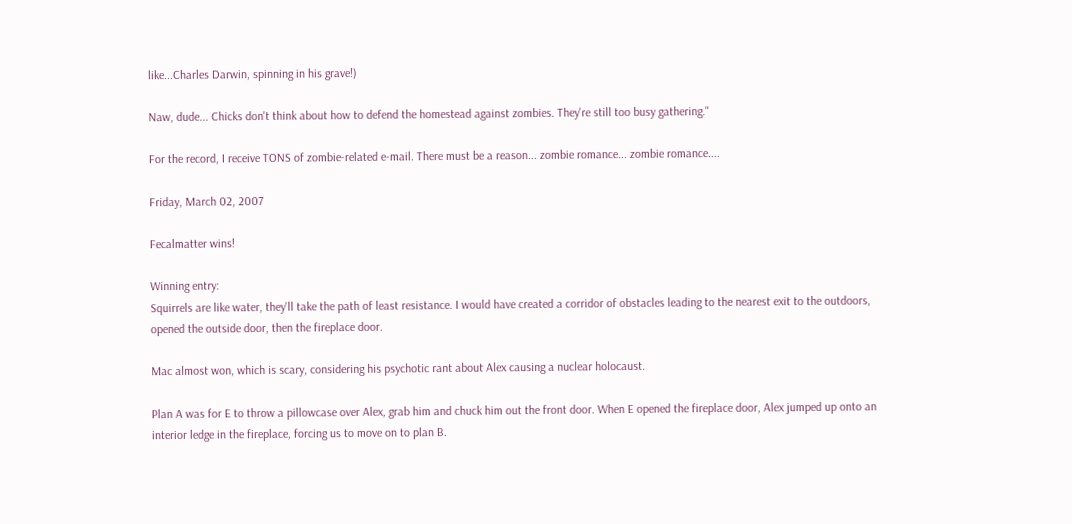like...Charles Darwin, spinning in his grave!)

Naw, dude... Chicks don't think about how to defend the homestead against zombies. They're still too busy gathering."

For the record, I receive TONS of zombie-related e-mail. There must be a reason... zombie romance... zombie romance....

Friday, March 02, 2007

Fecalmatter wins!

Winning entry:
Squirrels are like water, they'll take the path of least resistance. I would have created a corridor of obstacles leading to the nearest exit to the outdoors, opened the outside door, then the fireplace door.

Mac almost won, which is scary, considering his psychotic rant about Alex causing a nuclear holocaust.

Plan A was for E to throw a pillowcase over Alex, grab him and chuck him out the front door. When E opened the fireplace door, Alex jumped up onto an interior ledge in the fireplace, forcing us to move on to plan B.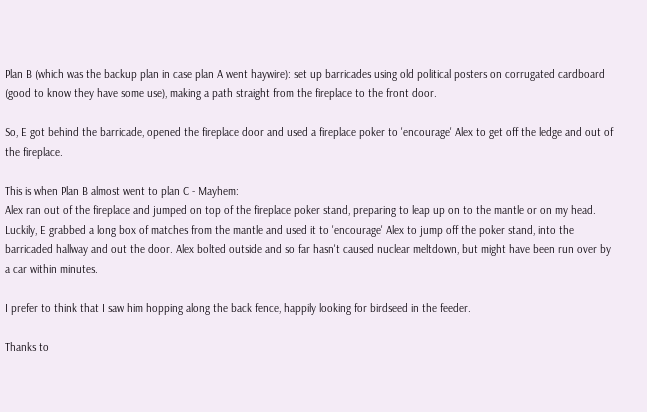Plan B (which was the backup plan in case plan A went haywire): set up barricades using old political posters on corrugated cardboard (good to know they have some use), making a path straight from the fireplace to the front door.

So, E got behind the barricade, opened the fireplace door and used a fireplace poker to 'encourage' Alex to get off the ledge and out of the fireplace.

This is when Plan B almost went to plan C - Mayhem:
Alex ran out of the fireplace and jumped on top of the fireplace poker stand, preparing to leap up on to the mantle or on my head. Luckily, E grabbed a long box of matches from the mantle and used it to 'encourage' Alex to jump off the poker stand, into the barricaded hallway and out the door. Alex bolted outside and so far hasn't caused nuclear meltdown, but might have been run over by a car within minutes.

I prefer to think that I saw him hopping along the back fence, happily looking for birdseed in the feeder.

Thanks to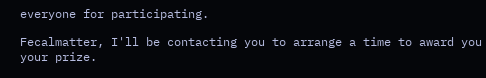everyone for participating.

Fecalmatter, I'll be contacting you to arrange a time to award you your prize.